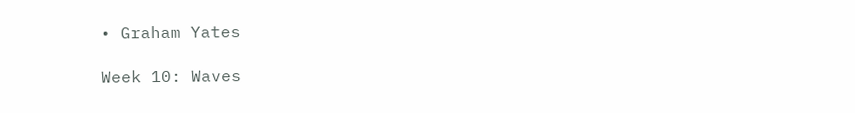• Graham Yates

Week 10: Waves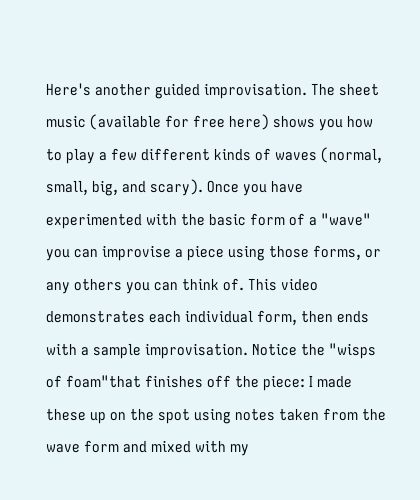Here's another guided improvisation. The sheet music (available for free here) shows you how to play a few different kinds of waves (normal, small, big, and scary). Once you have experimented with the basic form of a "wave" you can improvise a piece using those forms, or any others you can think of. This video demonstrates each individual form, then ends with a sample improvisation. Notice the "wisps of foam"that finishes off the piece: I made these up on the spot using notes taken from the wave form and mixed with my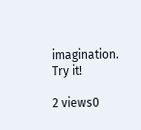imagination. Try it!

2 views0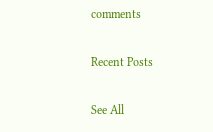comments

Recent Posts

See All